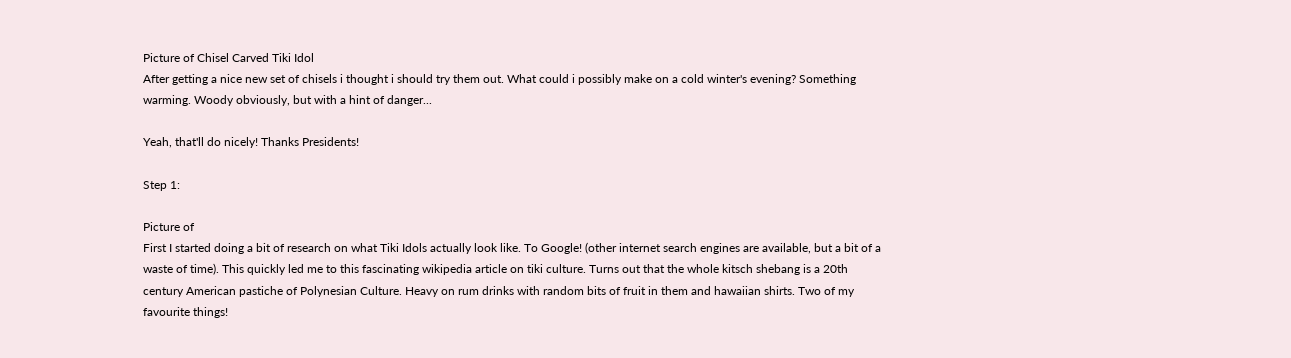Picture of Chisel Carved Tiki Idol
After getting a nice new set of chisels i thought i should try them out. What could i possibly make on a cold winter's evening? Something warming. Woody obviously, but with a hint of danger...

Yeah, that'll do nicely! Thanks Presidents!

Step 1:

Picture of
First I started doing a bit of research on what Tiki Idols actually look like. To Google! (other internet search engines are available, but a bit of a waste of time). This quickly led me to this fascinating wikipedia article on tiki culture. Turns out that the whole kitsch shebang is a 20th century American pastiche of Polynesian Culture. Heavy on rum drinks with random bits of fruit in them and hawaiian shirts. Two of my favourite things!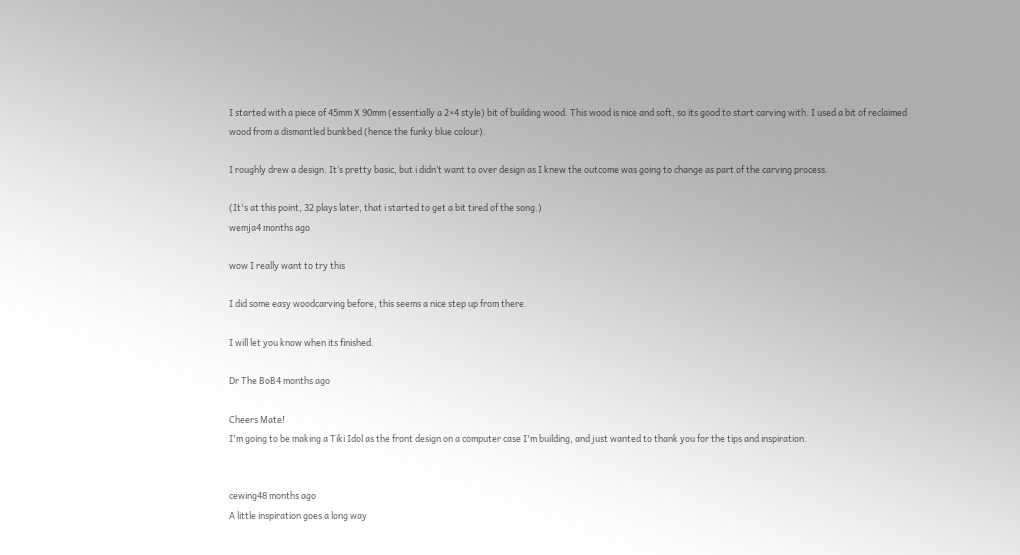I started with a piece of 45mm X 90mm (essentially a 2×4 style) bit of building wood. This wood is nice and soft, so its good to start carving with. I used a bit of reclaimed wood from a dismantled bunkbed (hence the funky blue colour).

I roughly drew a design. It’s pretty basic, but i didn’t want to over design as I knew the outcome was going to change as part of the carving process.

(It's at this point, 32 plays later, that i started to get a bit tired of the song.)
wemja4 months ago

wow I really want to try this

I did some easy woodcarving before, this seems a nice step up from there.

I will let you know when its finished.

Dr The BoB4 months ago

Cheers Mate!
I'm going to be making a Tiki Idol as the front design on a computer case I'm building, and just wanted to thank you for the tips and inspiration.


cewing48 months ago
A little inspiration goes a long way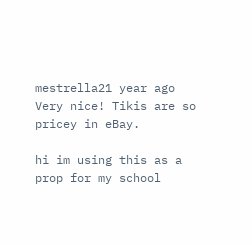mestrella21 year ago
Very nice! Tikis are so pricey in eBay.

hi im using this as a prop for my school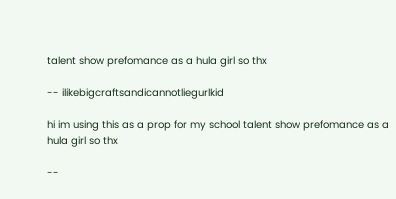talent show prefomance as a hula girl so thx

-- ilikebigcraftsandicannotliegurlkid

hi im using this as a prop for my school talent show prefomance as a hula girl so thx

--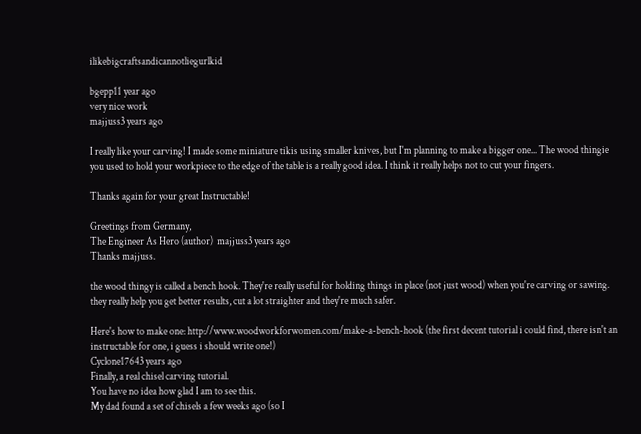ilikebigcraftsandicannotliegurlkid

bgepp11 year ago
very nice work
majjuss3 years ago

I really like your carving! I made some miniature tikis using smaller knives, but I'm planning to make a bigger one... The wood thingie you used to hold your workpiece to the edge of the table is a really good idea. I think it really helps not to cut your fingers.

Thanks again for your great Instructable!

Greetings from Germany,
The Engineer As Hero (author)  majjuss3 years ago
Thanks majjuss.

the wood thingy is called a bench hook. They're really useful for holding things in place (not just wood) when you're carving or sawing. they really help you get better results, cut a lot straighter and they're much safer.

Here's how to make one: http://www.woodworkforwomen.com/make-a-bench-hook (the first decent tutorial i could find, there isn't an instructable for one, i guess i should write one!)
Cyclone17643 years ago
Finally, a real chisel carving tutorial.
You have no idea how glad I am to see this.
My dad found a set of chisels a few weeks ago (so I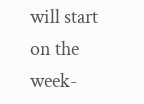will start on the week-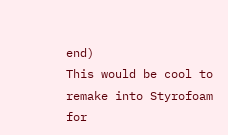end)
This would be cool to remake into Styrofoam for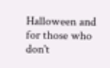Halloween and for those who don't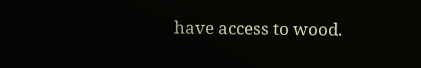have access to wood.